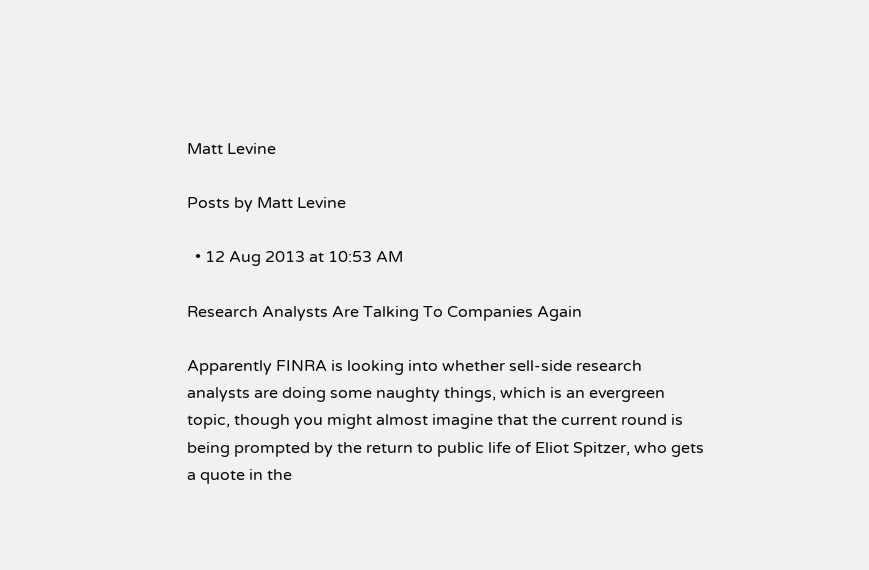Matt Levine

Posts by Matt Levine

  • 12 Aug 2013 at 10:53 AM

Research Analysts Are Talking To Companies Again

Apparently FINRA is looking into whether sell-side research analysts are doing some naughty things, which is an evergreen topic, though you might almost imagine that the current round is being prompted by the return to public life of Eliot Spitzer, who gets a quote in the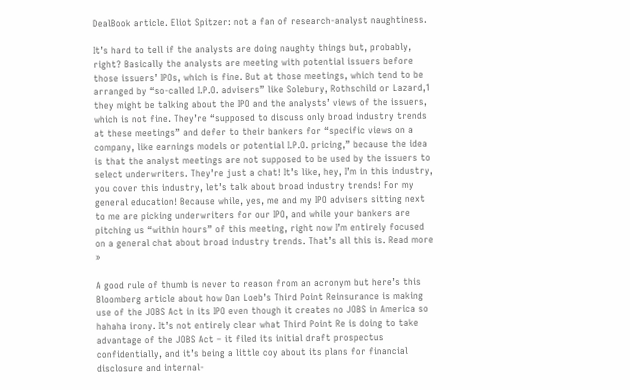DealBook article. Eliot Spitzer: not a fan of research-analyst naughtiness.

It’s hard to tell if the analysts are doing naughty things but, probably, right? Basically the analysts are meeting with potential issuers before those issuers’ IPOs, which is fine. But at those meetings, which tend to be arranged by “so-called I.P.O. advisers” like Solebury, Rothschild or Lazard,1 they might be talking about the IPO and the analysts’ views of the issuers, which is not fine. They’re “supposed to discuss only broad industry trends at these meetings” and defer to their bankers for “specific views on a company, like earnings models or potential I.P.O. pricing,” because the idea is that the analyst meetings are not supposed to be used by the issuers to select underwriters. They’re just a chat! It’s like, hey, I’m in this industry, you cover this industry, let’s talk about broad industry trends! For my general education! Because while, yes, me and my IPO advisers sitting next to me are picking underwriters for our IPO, and while your bankers are pitching us “within hours” of this meeting, right now I’m entirely focused on a general chat about broad industry trends. That’s all this is. Read more »

A good rule of thumb is never to reason from an acronym but here’s this Bloomberg article about how Dan Loeb’s Third Point Reinsurance is making use of the JOBS Act in its IPO even though it creates no JOBS in America so hahaha irony. It’s not entirely clear what Third Point Re is doing to take advantage of the JOBS Act – it filed its initial draft prospectus confidentially, and it’s being a little coy about its plans for financial disclosure and internal-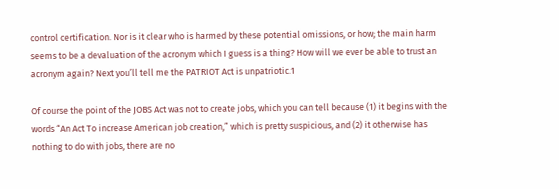control certification. Nor is it clear who is harmed by these potential omissions, or how; the main harm seems to be a devaluation of the acronym which I guess is a thing? How will we ever be able to trust an acronym again? Next you’ll tell me the PATRIOT Act is unpatriotic.1

Of course the point of the JOBS Act was not to create jobs, which you can tell because (1) it begins with the words “An Act To increase American job creation,” which is pretty suspicious, and (2) it otherwise has nothing to do with jobs, there are no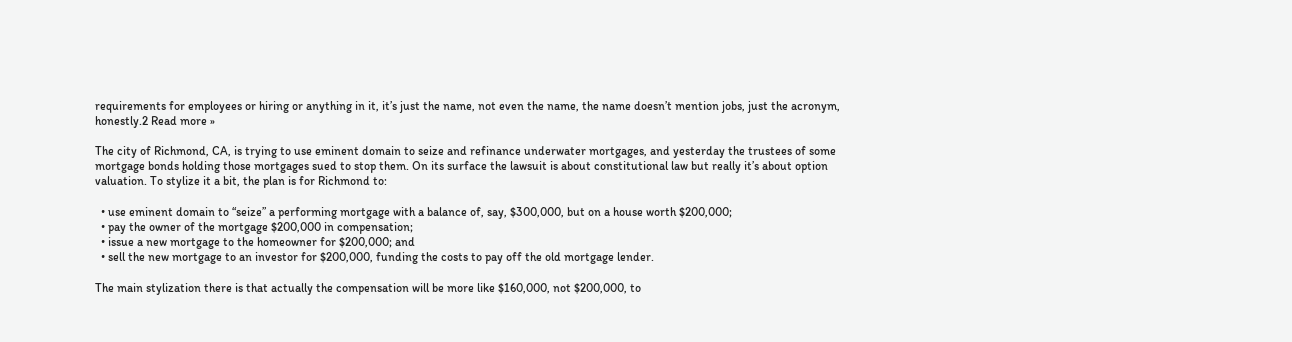requirements for employees or hiring or anything in it, it’s just the name, not even the name, the name doesn’t mention jobs, just the acronym, honestly.2 Read more »

The city of Richmond, CA, is trying to use eminent domain to seize and refinance underwater mortgages, and yesterday the trustees of some mortgage bonds holding those mortgages sued to stop them. On its surface the lawsuit is about constitutional law but really it’s about option valuation. To stylize it a bit, the plan is for Richmond to:

  • use eminent domain to “seize” a performing mortgage with a balance of, say, $300,000, but on a house worth $200,000;
  • pay the owner of the mortgage $200,000 in compensation;
  • issue a new mortgage to the homeowner for $200,000; and
  • sell the new mortgage to an investor for $200,000, funding the costs to pay off the old mortgage lender.

The main stylization there is that actually the compensation will be more like $160,000, not $200,000, to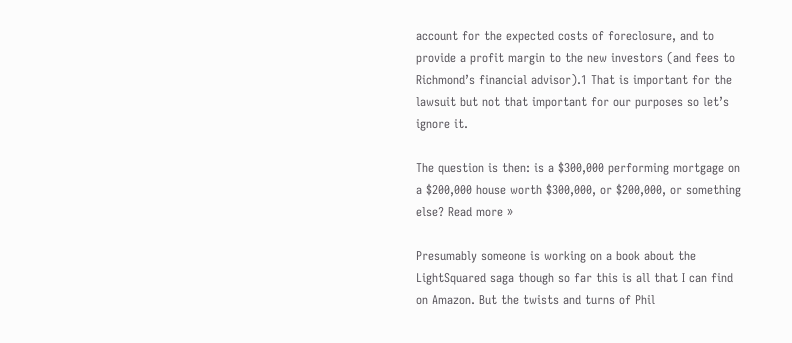account for the expected costs of foreclosure, and to provide a profit margin to the new investors (and fees to Richmond’s financial advisor).1 That is important for the lawsuit but not that important for our purposes so let’s ignore it.

The question is then: is a $300,000 performing mortgage on a $200,000 house worth $300,000, or $200,000, or something else? Read more »

Presumably someone is working on a book about the LightSquared saga though so far this is all that I can find on Amazon. But the twists and turns of Phil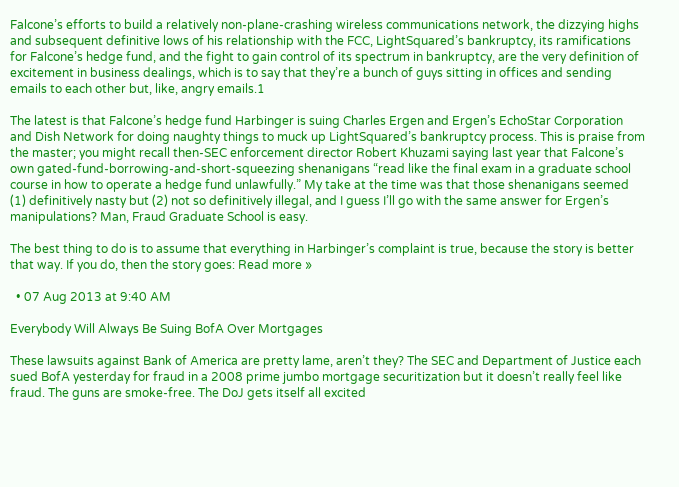Falcone’s efforts to build a relatively non-plane-crashing wireless communications network, the dizzying highs and subsequent definitive lows of his relationship with the FCC, LightSquared’s bankruptcy, its ramifications for Falcone’s hedge fund, and the fight to gain control of its spectrum in bankruptcy, are the very definition of excitement in business dealings, which is to say that they’re a bunch of guys sitting in offices and sending emails to each other but, like, angry emails.1

The latest is that Falcone’s hedge fund Harbinger is suing Charles Ergen and Ergen’s EchoStar Corporation and Dish Network for doing naughty things to muck up LightSquared’s bankruptcy process. This is praise from the master; you might recall then-SEC enforcement director Robert Khuzami saying last year that Falcone’s own gated-fund-borrowing-and-short-squeezing shenanigans “read like the final exam in a graduate school course in how to operate a hedge fund unlawfully.” My take at the time was that those shenanigans seemed (1) definitively nasty but (2) not so definitively illegal, and I guess I’ll go with the same answer for Ergen’s manipulations? Man, Fraud Graduate School is easy.

The best thing to do is to assume that everything in Harbinger’s complaint is true, because the story is better that way. If you do, then the story goes: Read more »

  • 07 Aug 2013 at 9:40 AM

Everybody Will Always Be Suing BofA Over Mortgages

These lawsuits against Bank of America are pretty lame, aren’t they? The SEC and Department of Justice each sued BofA yesterday for fraud in a 2008 prime jumbo mortgage securitization but it doesn’t really feel like fraud. The guns are smoke-free. The DoJ gets itself all excited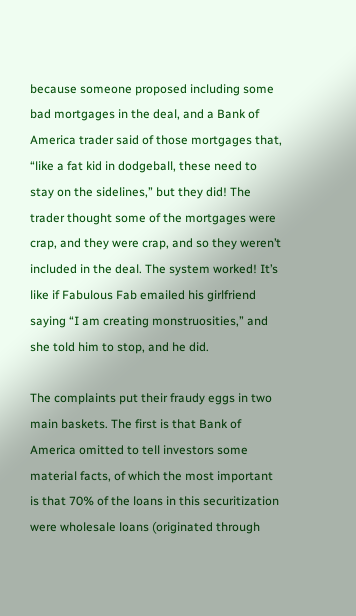because someone proposed including some bad mortgages in the deal, and a Bank of America trader said of those mortgages that, “like a fat kid in dodgeball, these need to stay on the sidelines,” but they did! The trader thought some of the mortgages were crap, and they were crap, and so they weren’t included in the deal. The system worked! It’s like if Fabulous Fab emailed his girlfriend saying “I am creating monstruosities,” and she told him to stop, and he did.

The complaints put their fraudy eggs in two main baskets. The first is that Bank of America omitted to tell investors some material facts, of which the most important is that 70% of the loans in this securitization were wholesale loans (originated through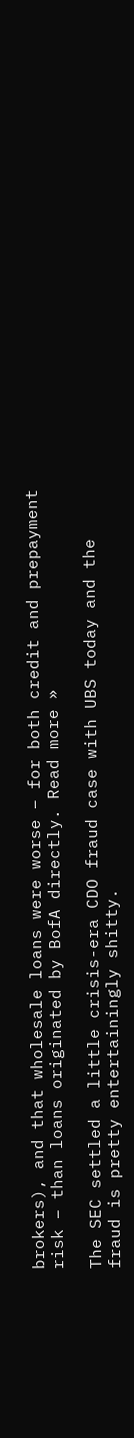brokers), and that wholesale loans were worse – for both credit and prepayment risk – than loans originated by BofA directly. Read more »

The SEC settled a little crisis-era CDO fraud case with UBS today and the fraud is pretty entertainingly shitty.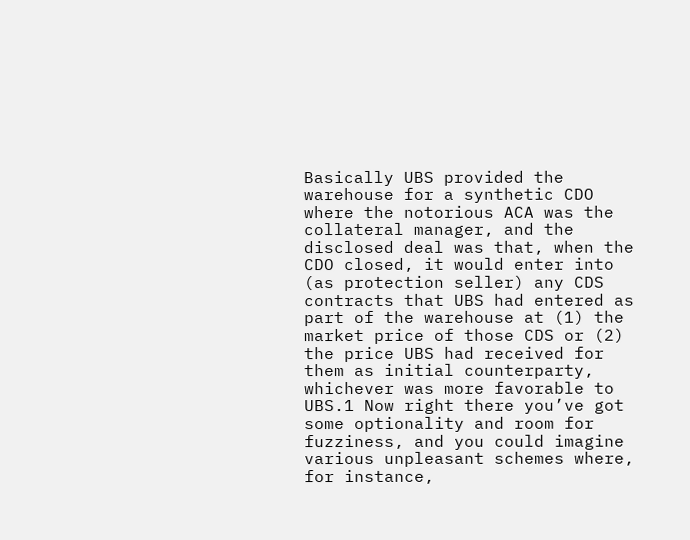Basically UBS provided the warehouse for a synthetic CDO where the notorious ACA was the collateral manager, and the disclosed deal was that, when the CDO closed, it would enter into (as protection seller) any CDS contracts that UBS had entered as part of the warehouse at (1) the market price of those CDS or (2) the price UBS had received for them as initial counterparty, whichever was more favorable to UBS.1 Now right there you’ve got some optionality and room for fuzziness, and you could imagine various unpleasant schemes where, for instance,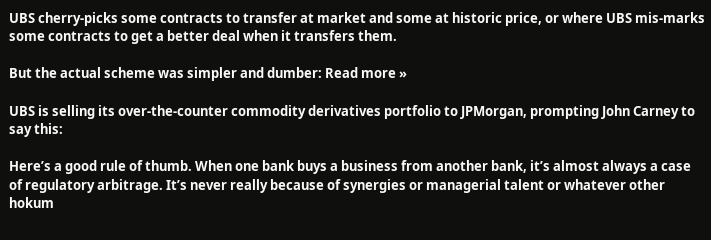UBS cherry-picks some contracts to transfer at market and some at historic price, or where UBS mis-marks some contracts to get a better deal when it transfers them.

But the actual scheme was simpler and dumber: Read more »

UBS is selling its over-the-counter commodity derivatives portfolio to JPMorgan, prompting John Carney to say this:

Here’s a good rule of thumb. When one bank buys a business from another bank, it’s almost always a case of regulatory arbitrage. It’s never really because of synergies or managerial talent or whatever other hokum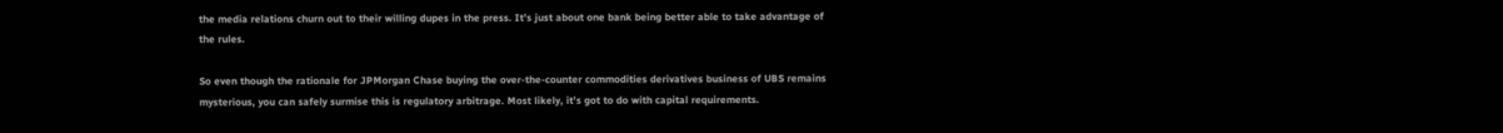the media relations churn out to their willing dupes in the press. It’s just about one bank being better able to take advantage of the rules.

So even though the rationale for JPMorgan Chase buying the over-the-counter commodities derivatives business of UBS remains mysterious, you can safely surmise this is regulatory arbitrage. Most likely, it’s got to do with capital requirements.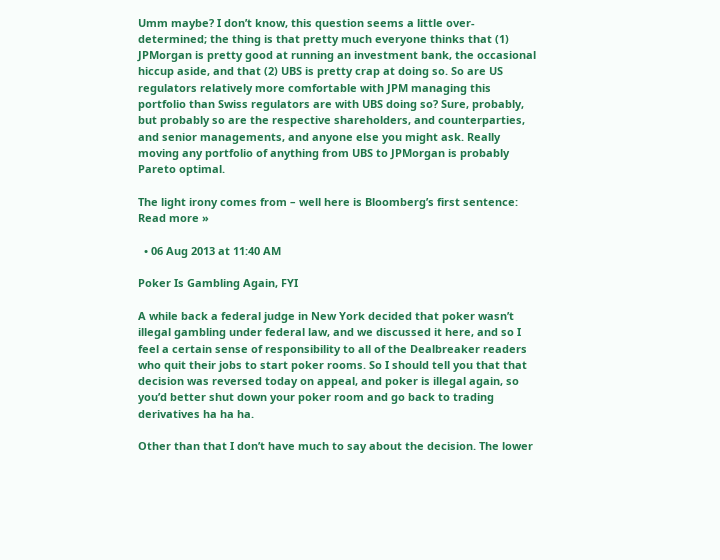Umm maybe? I don’t know, this question seems a little over-determined; the thing is that pretty much everyone thinks that (1) JPMorgan is pretty good at running an investment bank, the occasional hiccup aside, and that (2) UBS is pretty crap at doing so. So are US regulators relatively more comfortable with JPM managing this portfolio than Swiss regulators are with UBS doing so? Sure, probably, but probably so are the respective shareholders, and counterparties, and senior managements, and anyone else you might ask. Really moving any portfolio of anything from UBS to JPMorgan is probably Pareto optimal.

The light irony comes from – well here is Bloomberg’s first sentence: Read more »

  • 06 Aug 2013 at 11:40 AM

Poker Is Gambling Again, FYI

A while back a federal judge in New York decided that poker wasn’t illegal gambling under federal law, and we discussed it here, and so I feel a certain sense of responsibility to all of the Dealbreaker readers who quit their jobs to start poker rooms. So I should tell you that that decision was reversed today on appeal, and poker is illegal again, so you’d better shut down your poker room and go back to trading derivatives ha ha ha.

Other than that I don’t have much to say about the decision. The lower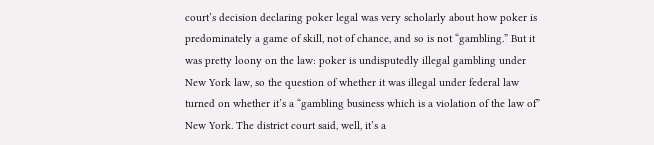court’s decision declaring poker legal was very scholarly about how poker is predominately a game of skill, not of chance, and so is not “gambling.” But it was pretty loony on the law: poker is undisputedly illegal gambling under New York law, so the question of whether it was illegal under federal law turned on whether it’s a “gambling business which is a violation of the law of” New York. The district court said, well, it’s a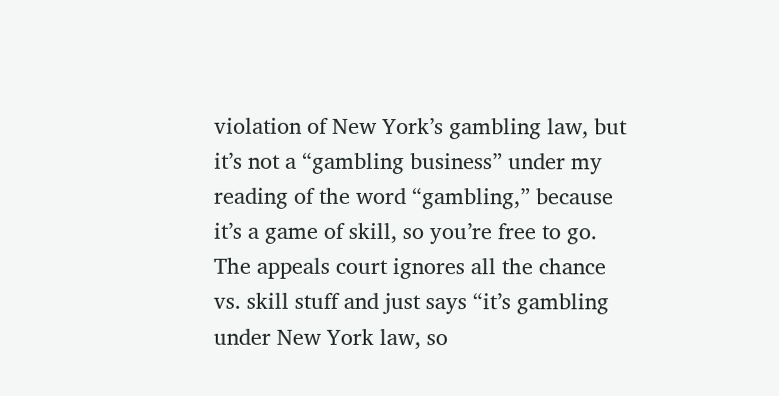violation of New York’s gambling law, but it’s not a “gambling business” under my reading of the word “gambling,” because it’s a game of skill, so you’re free to go. The appeals court ignores all the chance vs. skill stuff and just says “it’s gambling under New York law, so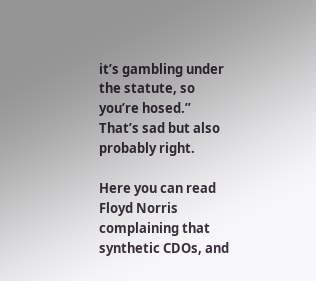it’s gambling under the statute, so you’re hosed.” That’s sad but also probably right.

Here you can read Floyd Norris complaining that synthetic CDOs, and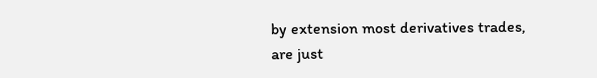by extension most derivatives trades, are just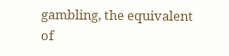gambling, the equivalent of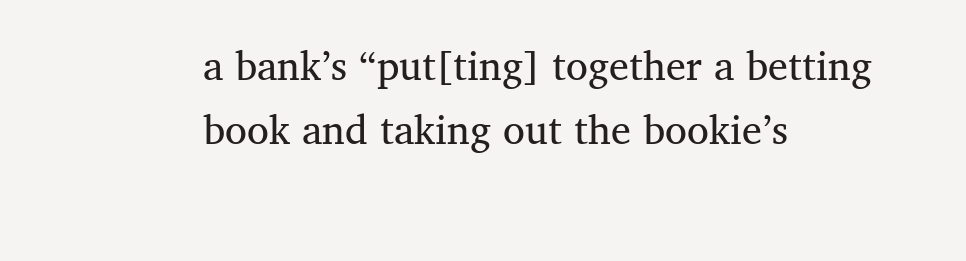a bank’s “put[ting] together a betting book and taking out the bookie’s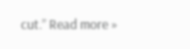cut.” Read more »